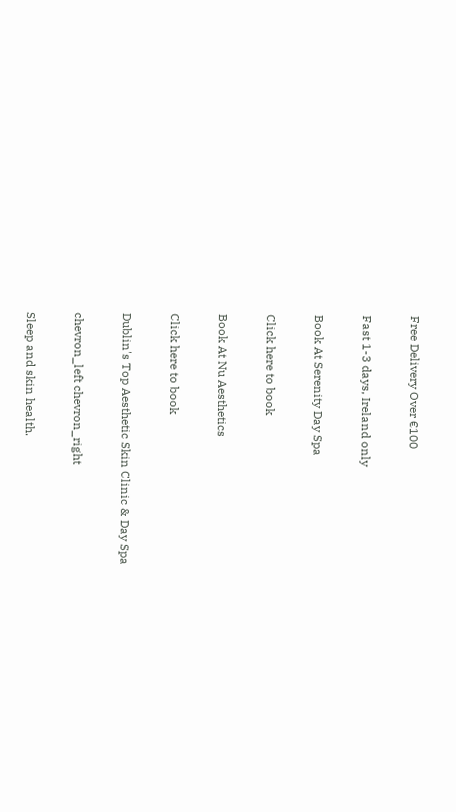Free Delivery Over €100

Fast 1-3 days, Ireland only

Book At Serenity Day Spa

Click here to book

Book At Nu Aesthetics

Click here to book

Dublin's Top Aesthetic Skin Clinic & Day Spa

chevron_left chevron_right

Sleep and skin health.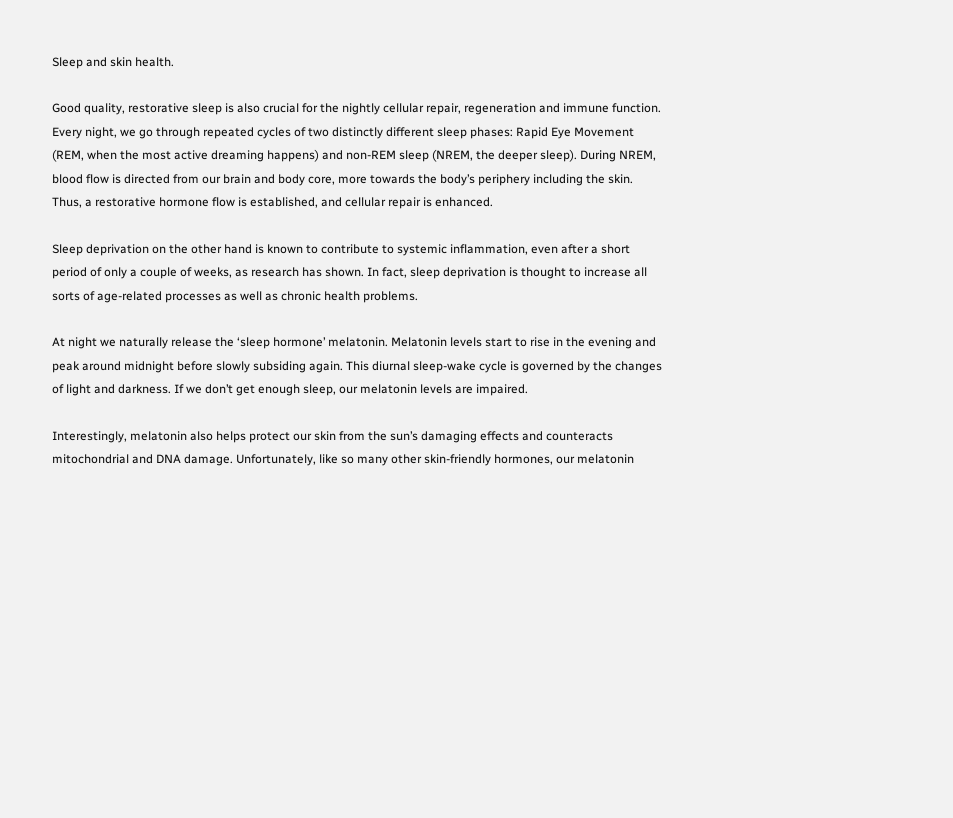Sleep and skin health.

Good quality, restorative sleep is also crucial for the nightly cellular repair, regeneration and immune function. Every night, we go through repeated cycles of two distinctly different sleep phases: Rapid Eye Movement (REM, when the most active dreaming happens) and non-REM sleep (NREM, the deeper sleep). During NREM, blood flow is directed from our brain and body core, more towards the body’s periphery including the skin. Thus, a restorative hormone flow is established, and cellular repair is enhanced.

Sleep deprivation on the other hand is known to contribute to systemic inflammation, even after a short period of only a couple of weeks, as research has shown. In fact, sleep deprivation is thought to increase all sorts of age-related processes as well as chronic health problems.

At night we naturally release the ‘sleep hormone’ melatonin. Melatonin levels start to rise in the evening and peak around midnight before slowly subsiding again. This diurnal sleep-wake cycle is governed by the changes of light and darkness. If we don’t get enough sleep, our melatonin levels are impaired.

Interestingly, melatonin also helps protect our skin from the sun’s damaging effects and counteracts mitochondrial and DNA damage. Unfortunately, like so many other skin-friendly hormones, our melatonin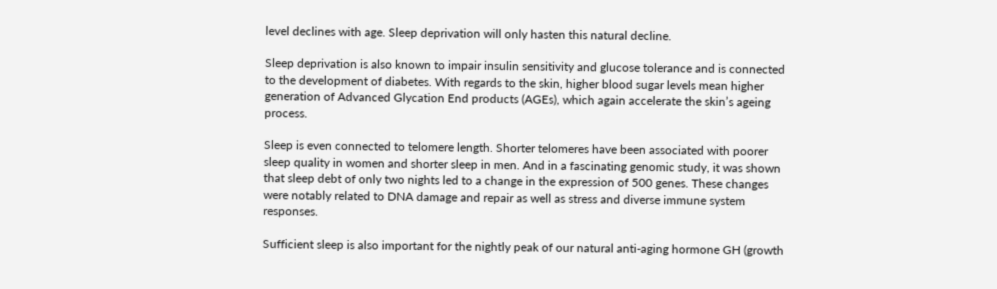level declines with age. Sleep deprivation will only hasten this natural decline.

Sleep deprivation is also known to impair insulin sensitivity and glucose tolerance and is connected to the development of diabetes. With regards to the skin, higher blood sugar levels mean higher generation of Advanced Glycation End products (AGEs), which again accelerate the skin’s ageing process.

Sleep is even connected to telomere length. Shorter telomeres have been associated with poorer sleep quality in women and shorter sleep in men. And in a fascinating genomic study, it was shown that sleep debt of only two nights led to a change in the expression of 500 genes. These changes were notably related to DNA damage and repair as well as stress and diverse immune system responses.

Sufficient sleep is also important for the nightly peak of our natural anti-aging hormone GH (growth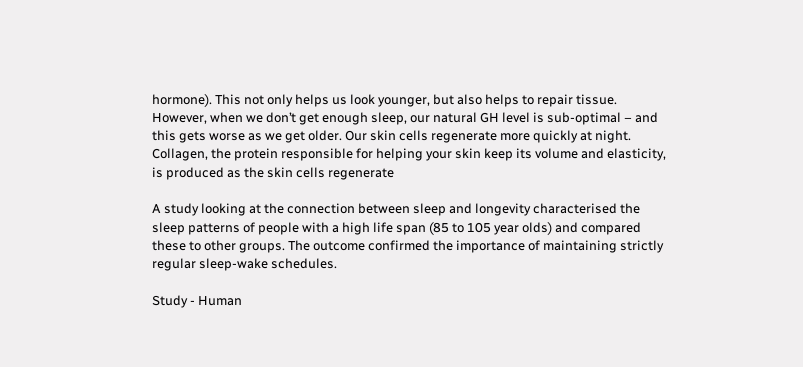hormone). This not only helps us look younger, but also helps to repair tissue. However, when we don’t get enough sleep, our natural GH level is sub-optimal – and this gets worse as we get older. Our skin cells regenerate more quickly at night. Collagen, the protein responsible for helping your skin keep its volume and elasticity, is produced as the skin cells regenerate

A study looking at the connection between sleep and longevity characterised the sleep patterns of people with a high life span (85 to 105 year olds) and compared these to other groups. The outcome confirmed the importance of maintaining strictly regular sleep-wake schedules.

Study - Human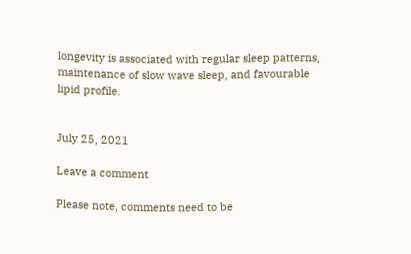longevity is associated with regular sleep patterns, maintenance of slow wave sleep, and favourable lipid profile.


July 25, 2021

Leave a comment

Please note, comments need to be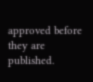approved before they are published.